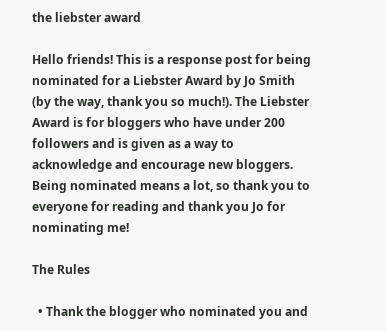the liebster award

Hello friends! This is a response post for being nominated for a Liebster Award by Jo Smith (by the way, thank you so much!). The Liebster Award is for bloggers who have under 200 followers and is given as a way to acknowledge and encourage new bloggers. Being nominated means a lot, so thank you to everyone for reading and thank you Jo for nominating me!

The Rules

  • Thank the blogger who nominated you and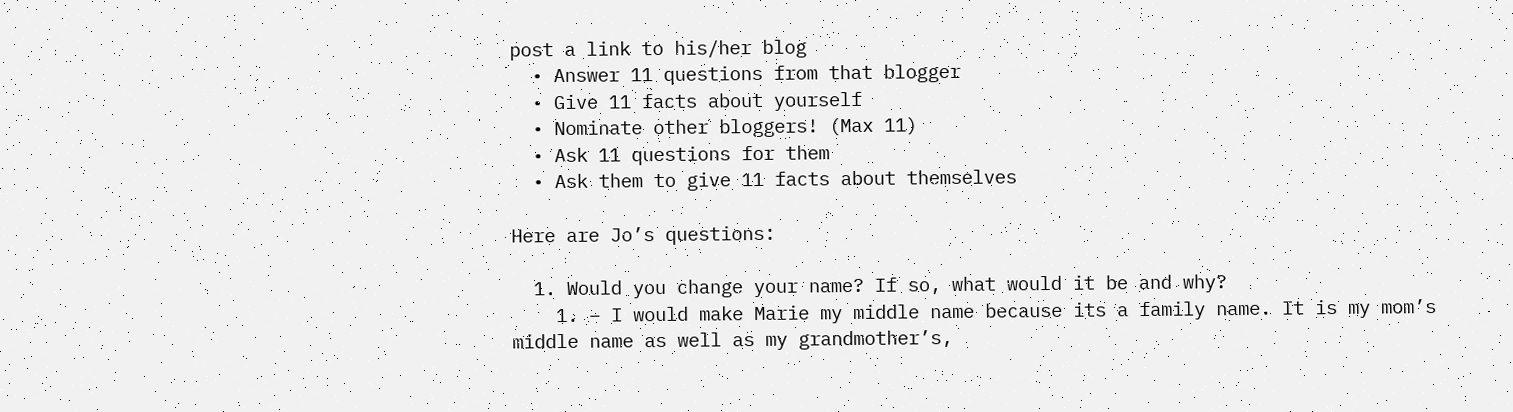post a link to his/her blog
  • Answer 11 questions from that blogger
  • Give 11 facts about yourself
  • Nominate other bloggers! (Max 11)
  • Ask 11 questions for them
  • Ask them to give 11 facts about themselves

Here are Jo’s questions:

  1. Would you change your name? If so, what would it be and why?
    1. – I would make Marie my middle name because its a family name. It is my mom’s middle name as well as my grandmother’s,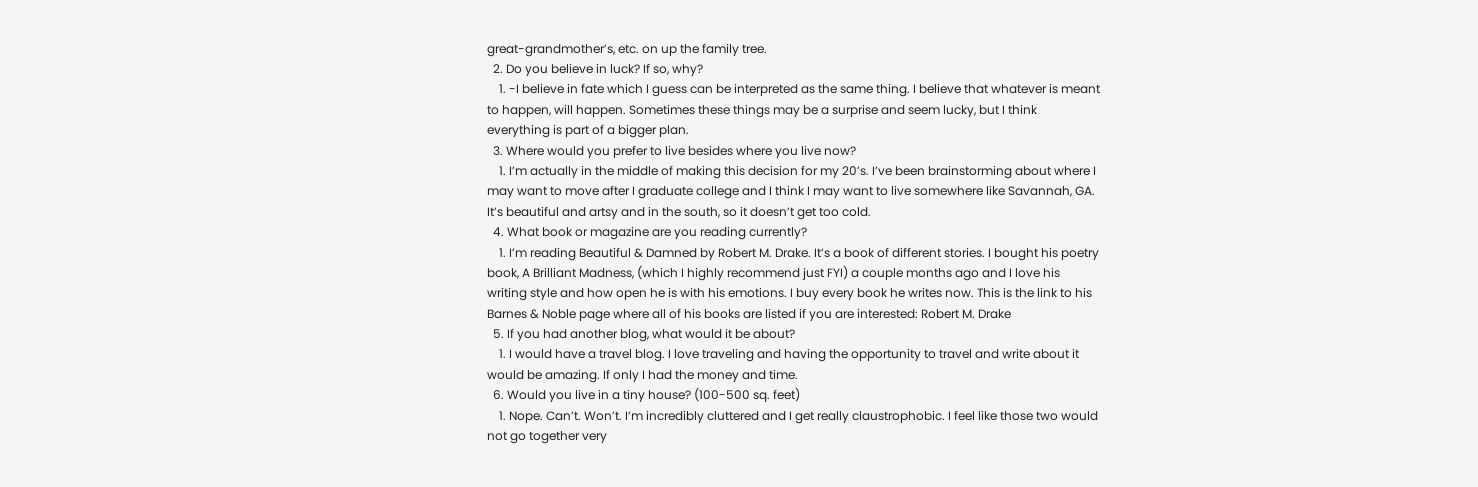great-grandmother’s, etc. on up the family tree.
  2. Do you believe in luck? If so, why?
    1. -I believe in fate which I guess can be interpreted as the same thing. I believe that whatever is meant to happen, will happen. Sometimes these things may be a surprise and seem lucky, but I think everything is part of a bigger plan.
  3. Where would you prefer to live besides where you live now?
    1. I’m actually in the middle of making this decision for my 20’s. I’ve been brainstorming about where I may want to move after I graduate college and I think I may want to live somewhere like Savannah, GA. It’s beautiful and artsy and in the south, so it doesn’t get too cold.
  4. What book or magazine are you reading currently?
    1. I’m reading Beautiful & Damned by Robert M. Drake. It’s a book of different stories. I bought his poetry book, A Brilliant Madness, (which I highly recommend just FYI) a couple months ago and I love his writing style and how open he is with his emotions. I buy every book he writes now. This is the link to his Barnes & Noble page where all of his books are listed if you are interested: Robert M. Drake
  5. If you had another blog, what would it be about?
    1. I would have a travel blog. I love traveling and having the opportunity to travel and write about it would be amazing. If only I had the money and time.
  6. Would you live in a tiny house? (100-500 sq. feet)
    1. Nope. Can’t. Won’t. I’m incredibly cluttered and I get really claustrophobic. I feel like those two would not go together very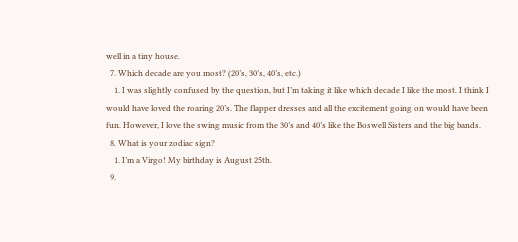well in a tiny house.
  7. Which decade are you most? (20’s, 30’s, 40’s, etc.)
    1. I was slightly confused by the question, but I’m taking it like which decade I like the most. I think I would have loved the roaring 20’s. The flapper dresses and all the excitement going on would have been fun. However, I love the swing music from the 30’s and 40’s like the Boswell Sisters and the big bands.
  8. What is your zodiac sign?
    1. I’m a Virgo! My birthday is August 25th.
  9.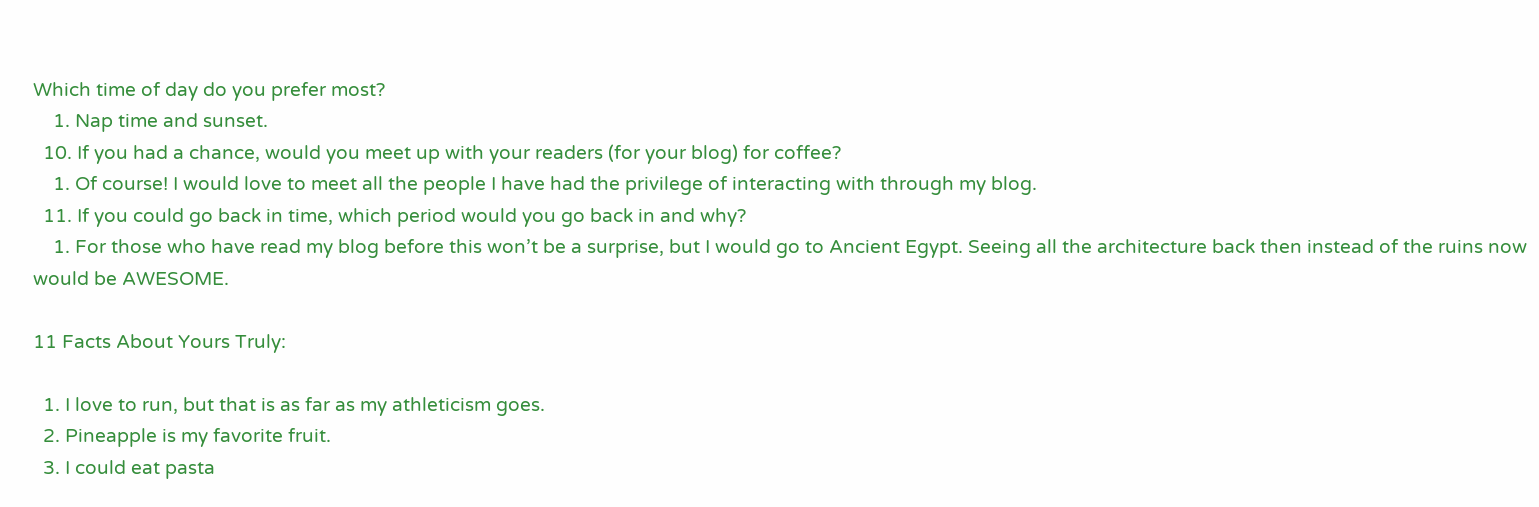Which time of day do you prefer most?
    1. Nap time and sunset.
  10. If you had a chance, would you meet up with your readers (for your blog) for coffee?
    1. Of course! I would love to meet all the people I have had the privilege of interacting with through my blog.
  11. If you could go back in time, which period would you go back in and why?
    1. For those who have read my blog before this won’t be a surprise, but I would go to Ancient Egypt. Seeing all the architecture back then instead of the ruins now would be AWESOME.

11 Facts About Yours Truly:

  1. I love to run, but that is as far as my athleticism goes.
  2. Pineapple is my favorite fruit.
  3. I could eat pasta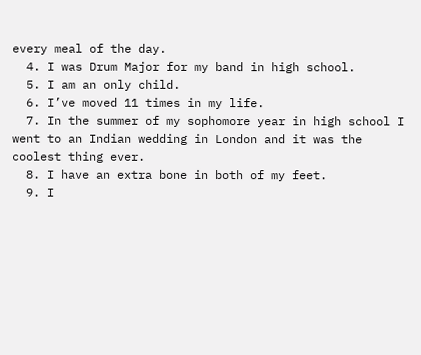every meal of the day.
  4. I was Drum Major for my band in high school.
  5. I am an only child.
  6. I’ve moved 11 times in my life.
  7. In the summer of my sophomore year in high school I went to an Indian wedding in London and it was the coolest thing ever.
  8. I have an extra bone in both of my feet.
  9. I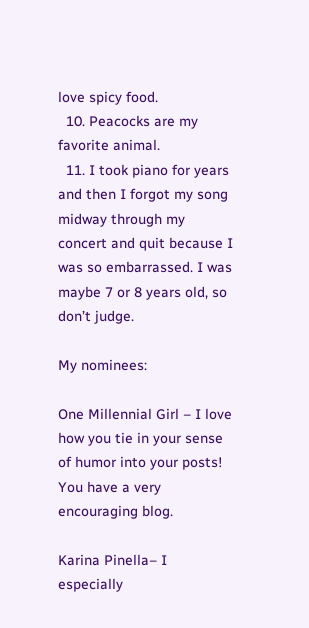love spicy food.
  10. Peacocks are my favorite animal.
  11. I took piano for years and then I forgot my song midway through my concert and quit because I was so embarrassed. I was maybe 7 or 8 years old, so don’t judge.

My nominees:

One Millennial Girl – I love how you tie in your sense of humor into your posts! You have a very encouraging blog.

Karina Pinella– I especially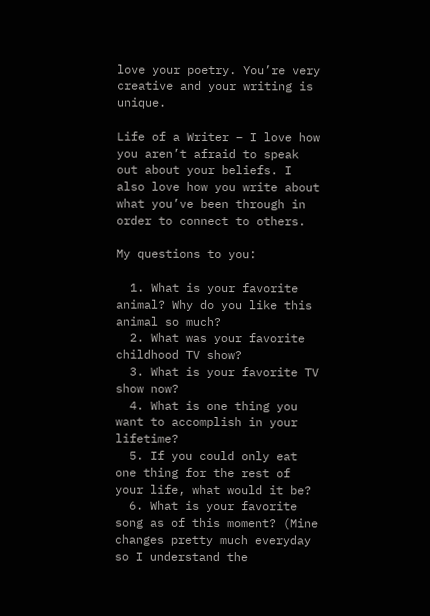love your poetry. You’re very creative and your writing is unique.

Life of a Writer – I love how you aren’t afraid to speak out about your beliefs. I also love how you write about what you’ve been through in order to connect to others.

My questions to you:

  1. What is your favorite animal? Why do you like this animal so much?
  2. What was your favorite childhood TV show?
  3. What is your favorite TV show now?
  4. What is one thing you want to accomplish in your lifetime?
  5. If you could only eat one thing for the rest of your life, what would it be?
  6. What is your favorite song as of this moment? (Mine changes pretty much everyday so I understand the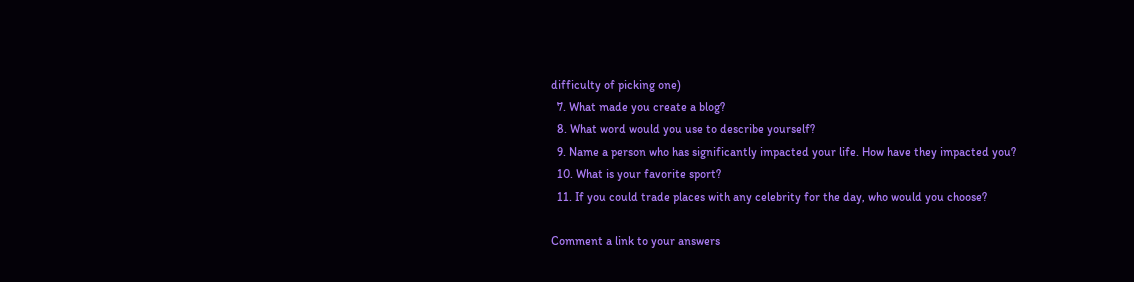difficulty of picking one)
  7. What made you create a blog?
  8. What word would you use to describe yourself?
  9. Name a person who has significantly impacted your life. How have they impacted you?
  10. What is your favorite sport?
  11. If you could trade places with any celebrity for the day, who would you choose?

Comment a link to your answers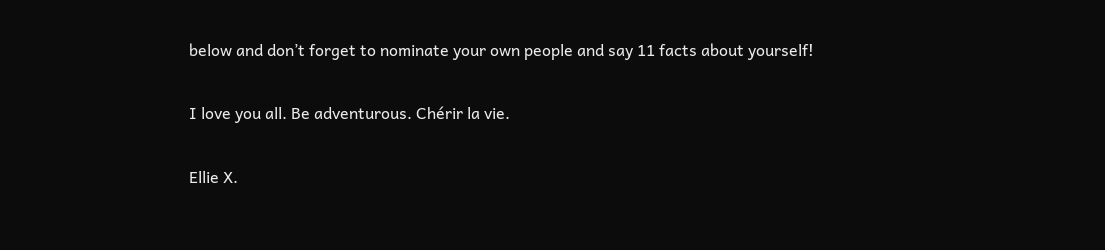below and don’t forget to nominate your own people and say 11 facts about yourself!

I love you all. Be adventurous. Chérir la vie.

Ellie X.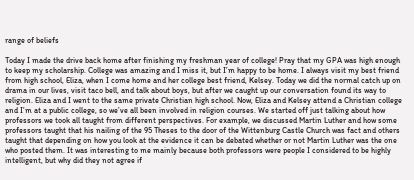range of beliefs

Today I made the drive back home after finishing my freshman year of college! Pray that my GPA was high enough to keep my scholarship. College was amazing and I miss it, but I’m happy to be home. I always visit my best friend from high school, Eliza, when I come home and her college best friend, Kelsey. Today we did the normal catch up on drama in our lives, visit taco bell, and talk about boys, but after we caught up our conversation found its way to religion. Eliza and I went to the same private Christian high school. Now, Eliza and Kelsey attend a Christian college and I’m at a public college, so we’ve all been involved in religion courses. We started off just talking about how professors we took all taught from different perspectives. For example, we discussed Martin Luther and how some professors taught that his nailing of the 95 Theses to the door of the Wittenburg Castle Church was fact and others taught that depending on how you look at the evidence it can be debated whether or not Martin Luther was the one who posted them. It was interesting to me mainly because both professors were people I considered to be highly intelligent, but why did they not agree if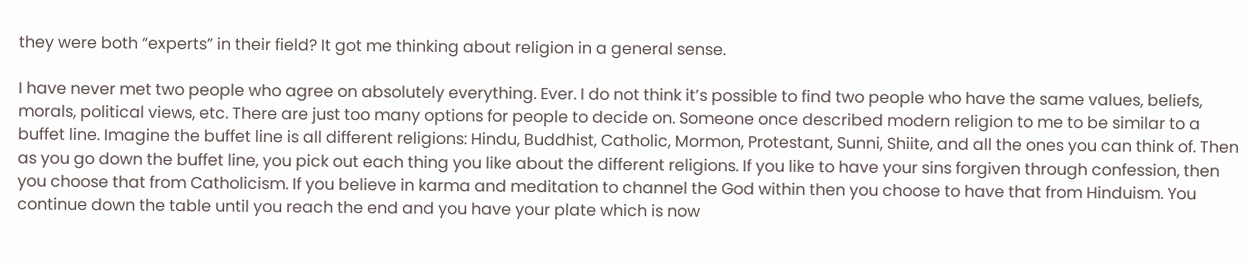they were both “experts” in their field? It got me thinking about religion in a general sense.

I have never met two people who agree on absolutely everything. Ever. I do not think it’s possible to find two people who have the same values, beliefs, morals, political views, etc. There are just too many options for people to decide on. Someone once described modern religion to me to be similar to a buffet line. Imagine the buffet line is all different religions: Hindu, Buddhist, Catholic, Mormon, Protestant, Sunni, Shiite, and all the ones you can think of. Then as you go down the buffet line, you pick out each thing you like about the different religions. If you like to have your sins forgiven through confession, then you choose that from Catholicism. If you believe in karma and meditation to channel the God within then you choose to have that from Hinduism. You continue down the table until you reach the end and you have your plate which is now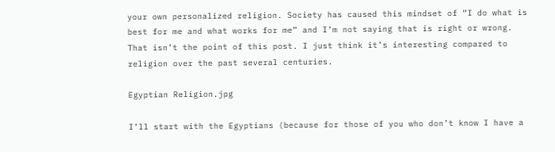your own personalized religion. Society has caused this mindset of “I do what is best for me and what works for me” and I’m not saying that is right or wrong. That isn’t the point of this post. I just think it’s interesting compared to religion over the past several centuries.

Egyptian Religion.jpg

I’ll start with the Egyptians (because for those of you who don’t know I have a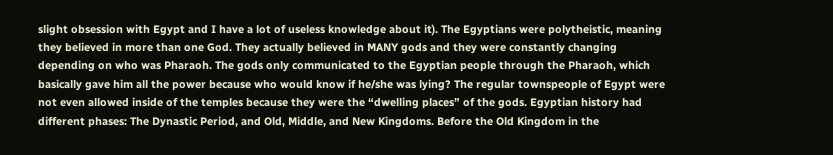slight obsession with Egypt and I have a lot of useless knowledge about it). The Egyptians were polytheistic, meaning they believed in more than one God. They actually believed in MANY gods and they were constantly changing depending on who was Pharaoh. The gods only communicated to the Egyptian people through the Pharaoh, which basically gave him all the power because who would know if he/she was lying? The regular townspeople of Egypt were not even allowed inside of the temples because they were the “dwelling places” of the gods. Egyptian history had different phases: The Dynastic Period, and Old, Middle, and New Kingdoms. Before the Old Kingdom in the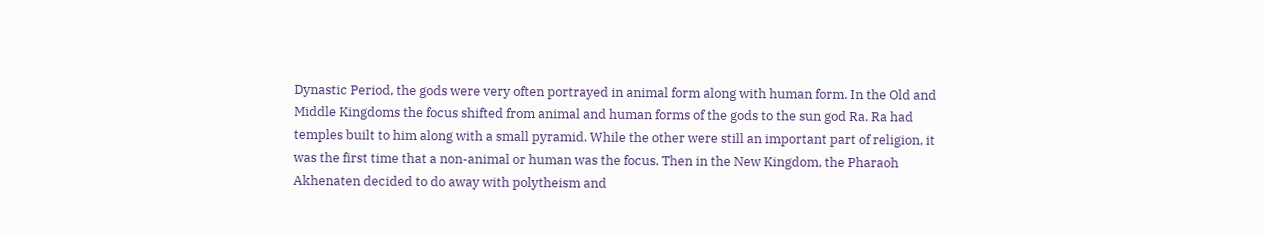Dynastic Period, the gods were very often portrayed in animal form along with human form. In the Old and Middle Kingdoms the focus shifted from animal and human forms of the gods to the sun god Ra. Ra had temples built to him along with a small pyramid. While the other were still an important part of religion, it was the first time that a non-animal or human was the focus. Then in the New Kingdom, the Pharaoh Akhenaten decided to do away with polytheism and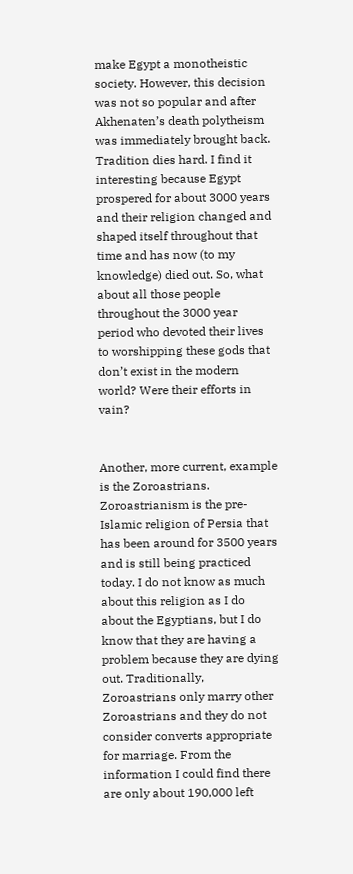make Egypt a monotheistic society. However, this decision was not so popular and after Akhenaten’s death polytheism was immediately brought back. Tradition dies hard. I find it interesting because Egypt prospered for about 3000 years and their religion changed and shaped itself throughout that time and has now (to my knowledge) died out. So, what about all those people throughout the 3000 year period who devoted their lives to worshipping these gods that don’t exist in the modern world? Were their efforts in vain?


Another, more current, example is the Zoroastrians. Zoroastrianism is the pre-Islamic religion of Persia that has been around for 3500 years and is still being practiced today. I do not know as much about this religion as I do about the Egyptians, but I do know that they are having a problem because they are dying out. Traditionally, Zoroastrians only marry other Zoroastrians and they do not consider converts appropriate for marriage. From the information I could find there are only about 190,000 left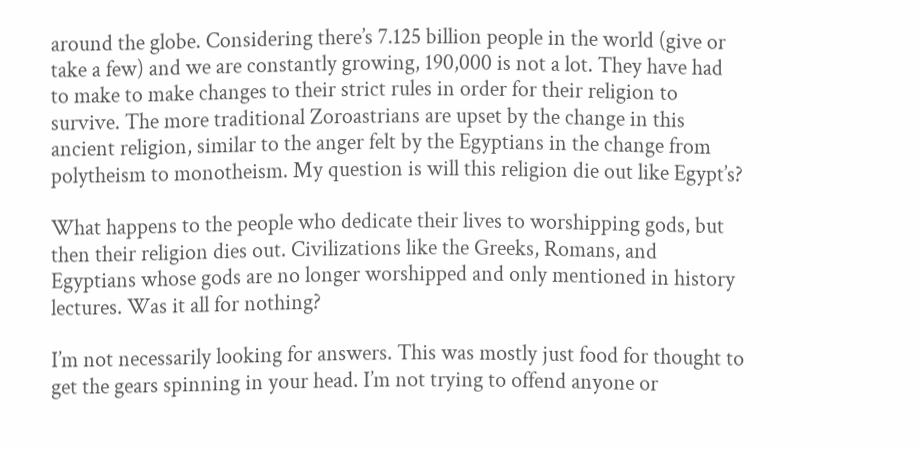around the globe. Considering there’s 7.125 billion people in the world (give or take a few) and we are constantly growing, 190,000 is not a lot. They have had to make to make changes to their strict rules in order for their religion to survive. The more traditional Zoroastrians are upset by the change in this ancient religion, similar to the anger felt by the Egyptians in the change from polytheism to monotheism. My question is will this religion die out like Egypt’s?

What happens to the people who dedicate their lives to worshipping gods, but then their religion dies out. Civilizations like the Greeks, Romans, and Egyptians whose gods are no longer worshipped and only mentioned in history lectures. Was it all for nothing?

I’m not necessarily looking for answers. This was mostly just food for thought to get the gears spinning in your head. I’m not trying to offend anyone or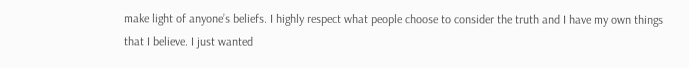make light of anyone’s beliefs. I highly respect what people choose to consider the truth and I have my own things that I believe. I just wanted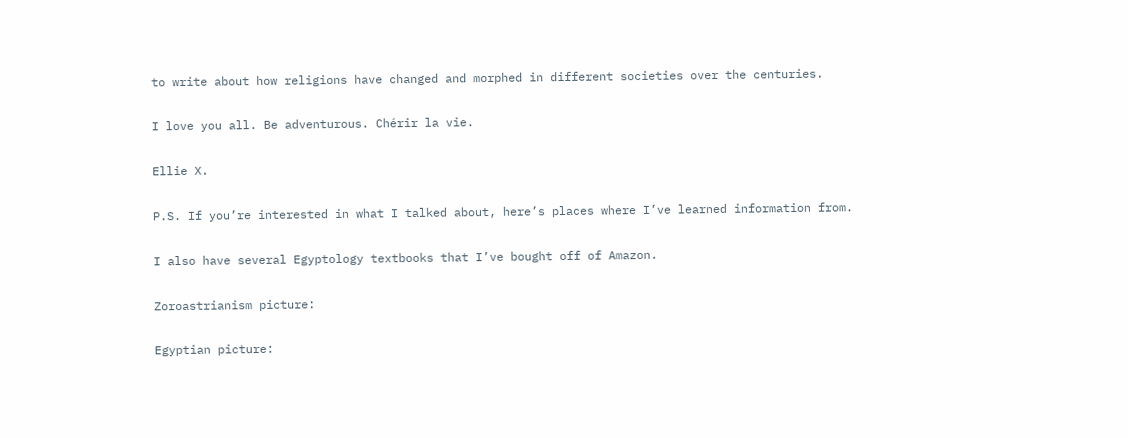to write about how religions have changed and morphed in different societies over the centuries.

I love you all. Be adventurous. Chérir la vie.

Ellie X.

P.S. If you’re interested in what I talked about, here’s places where I’ve learned information from.

I also have several Egyptology textbooks that I’ve bought off of Amazon.

Zoroastrianism picture:

Egyptian picture: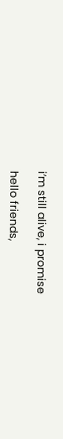i’m still alive, i promise

hello friends,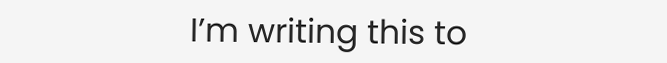I’m writing this to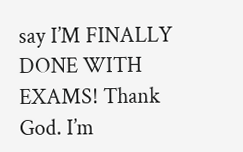say I’M FINALLY DONE WITH EXAMS! Thank God. I’m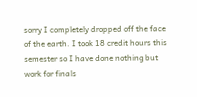sorry I completely dropped off the face of the earth. I took 18 credit hours this semester so I have done nothing but work for finals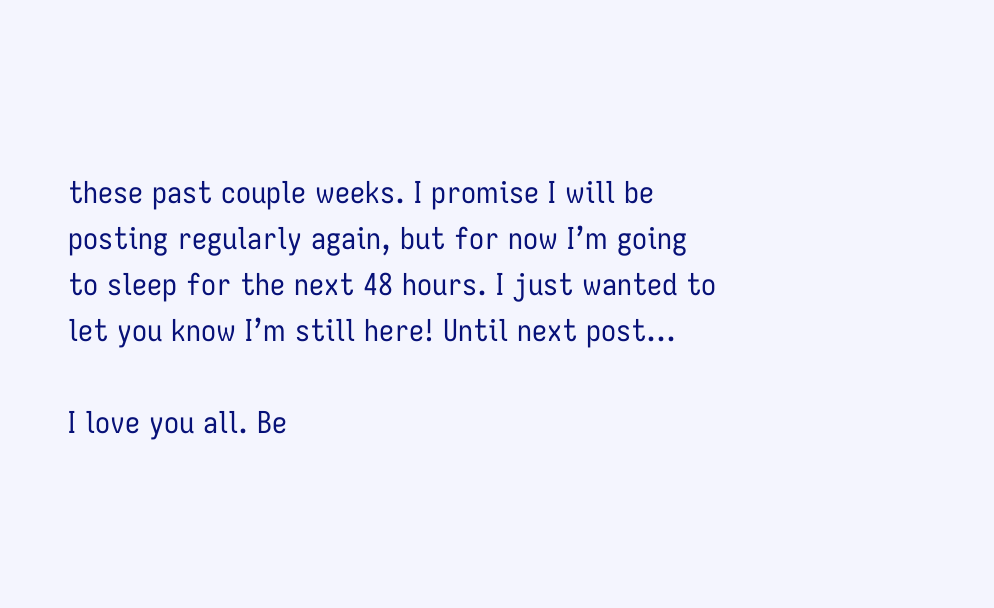these past couple weeks. I promise I will be posting regularly again, but for now I’m going to sleep for the next 48 hours. I just wanted to let you know I’m still here! Until next post…

I love you all. Be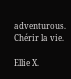adventurous. Chérir la vie.

Ellie X.